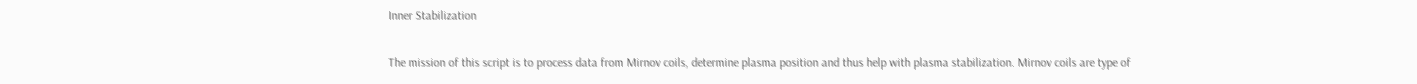Inner Stabilization

The mission of this script is to process data from Mirnov coils, determine plasma position and thus help with plasma stabilization. Mirnov coils are type of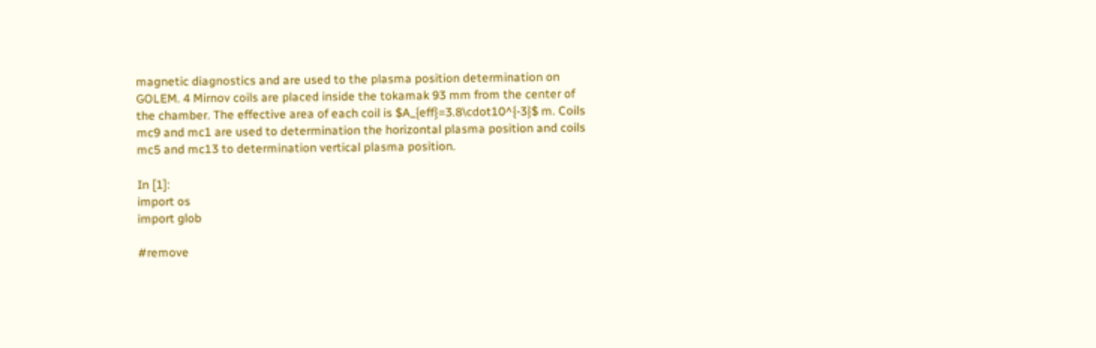magnetic diagnostics and are used to the plasma position determination on GOLEM. 4 Mirnov coils are placed inside the tokamak 93 mm from the center of the chamber. The effective area of each coil is $A_{eff}=3.8\cdot10^{-3}$ m. Coils mc9 and mc1 are used to determination the horizontal plasma position and coils mc5 and mc13 to determination vertical plasma position.

In [1]:
import os
import glob

#remove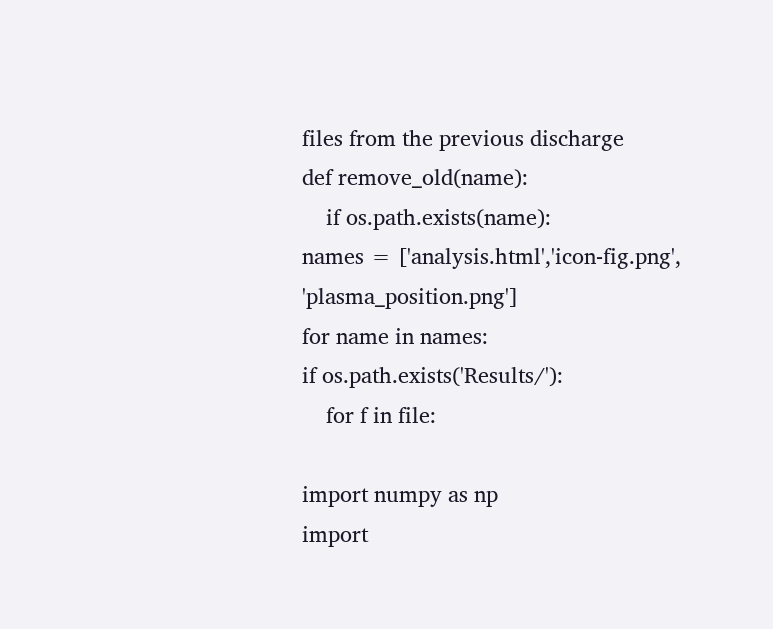files from the previous discharge
def remove_old(name):
    if os.path.exists(name):
names = ['analysis.html','icon-fig.png', 'plasma_position.png']
for name in names:
if os.path.exists('Results/'):
    for f in file:

import numpy as np
import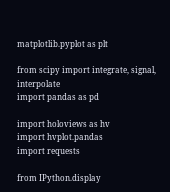matplotlib.pyplot as plt

from scipy import integrate, signal, interpolate
import pandas as pd

import holoviews as hv
import hvplot.pandas
import requests

from IPython.display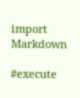import Markdown

#execute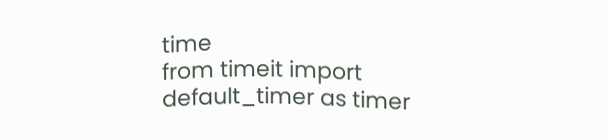time
from timeit import default_timer as timer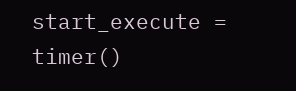start_execute = timer()